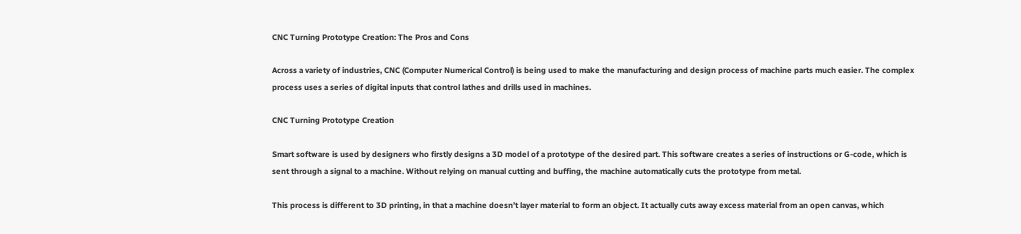CNC Turning Prototype Creation: The Pros and Cons

Across a variety of industries, CNC (Computer Numerical Control) is being used to make the manufacturing and design process of machine parts much easier. The complex process uses a series of digital inputs that control lathes and drills used in machines.

CNC Turning Prototype Creation

Smart software is used by designers who firstly designs a 3D model of a prototype of the desired part. This software creates a series of instructions or G-code, which is sent through a signal to a machine. Without relying on manual cutting and buffing, the machine automatically cuts the prototype from metal.

This process is different to 3D printing, in that a machine doesn’t layer material to form an object. It actually cuts away excess material from an open canvas, which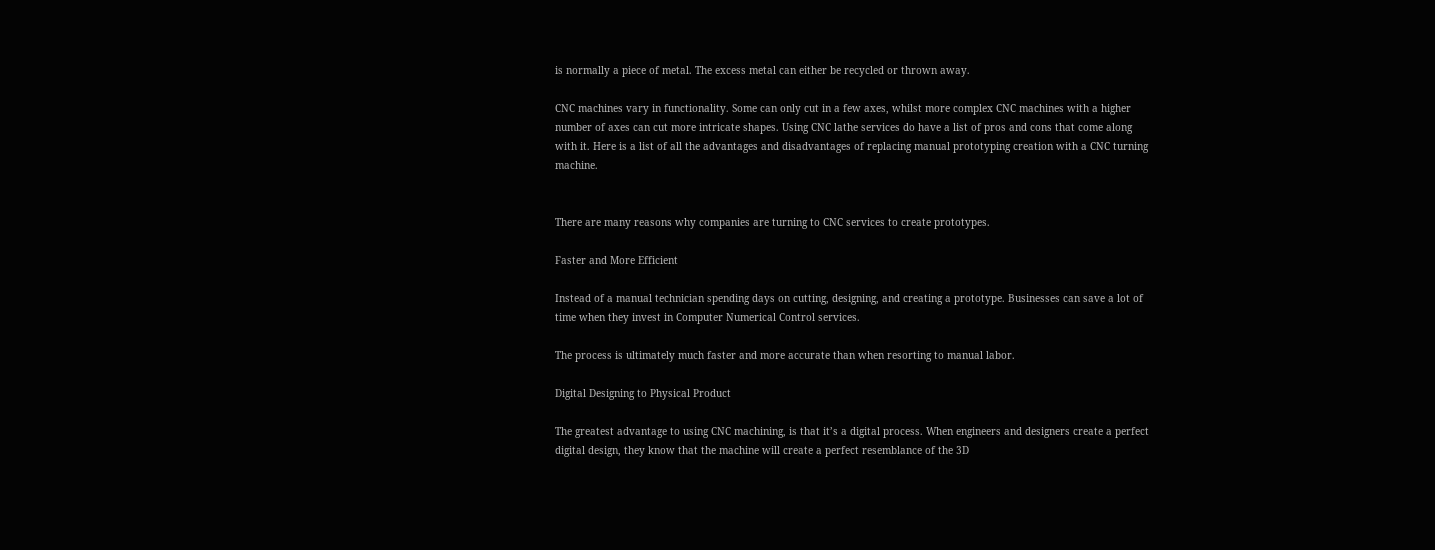is normally a piece of metal. The excess metal can either be recycled or thrown away.

CNC machines vary in functionality. Some can only cut in a few axes, whilst more complex CNC machines with a higher number of axes can cut more intricate shapes. Using CNC lathe services do have a list of pros and cons that come along with it. Here is a list of all the advantages and disadvantages of replacing manual prototyping creation with a CNC turning machine.


There are many reasons why companies are turning to CNC services to create prototypes.

Faster and More Efficient

Instead of a manual technician spending days on cutting, designing, and creating a prototype. Businesses can save a lot of time when they invest in Computer Numerical Control services.

The process is ultimately much faster and more accurate than when resorting to manual labor.

Digital Designing to Physical Product

The greatest advantage to using CNC machining, is that it’s a digital process. When engineers and designers create a perfect digital design, they know that the machine will create a perfect resemblance of the 3D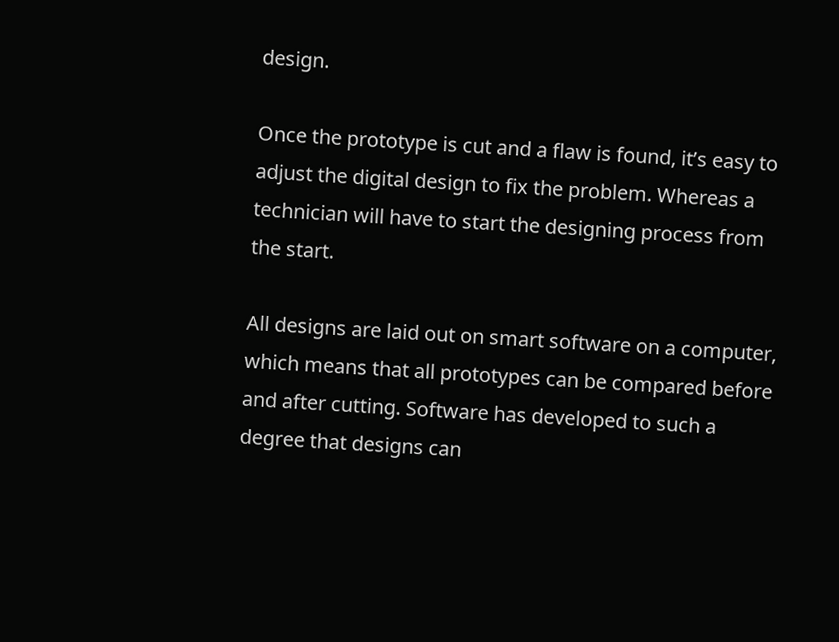design.

Once the prototype is cut and a flaw is found, it’s easy to adjust the digital design to fix the problem. Whereas a technician will have to start the designing process from the start.

All designs are laid out on smart software on a computer, which means that all prototypes can be compared before and after cutting. Software has developed to such a degree that designs can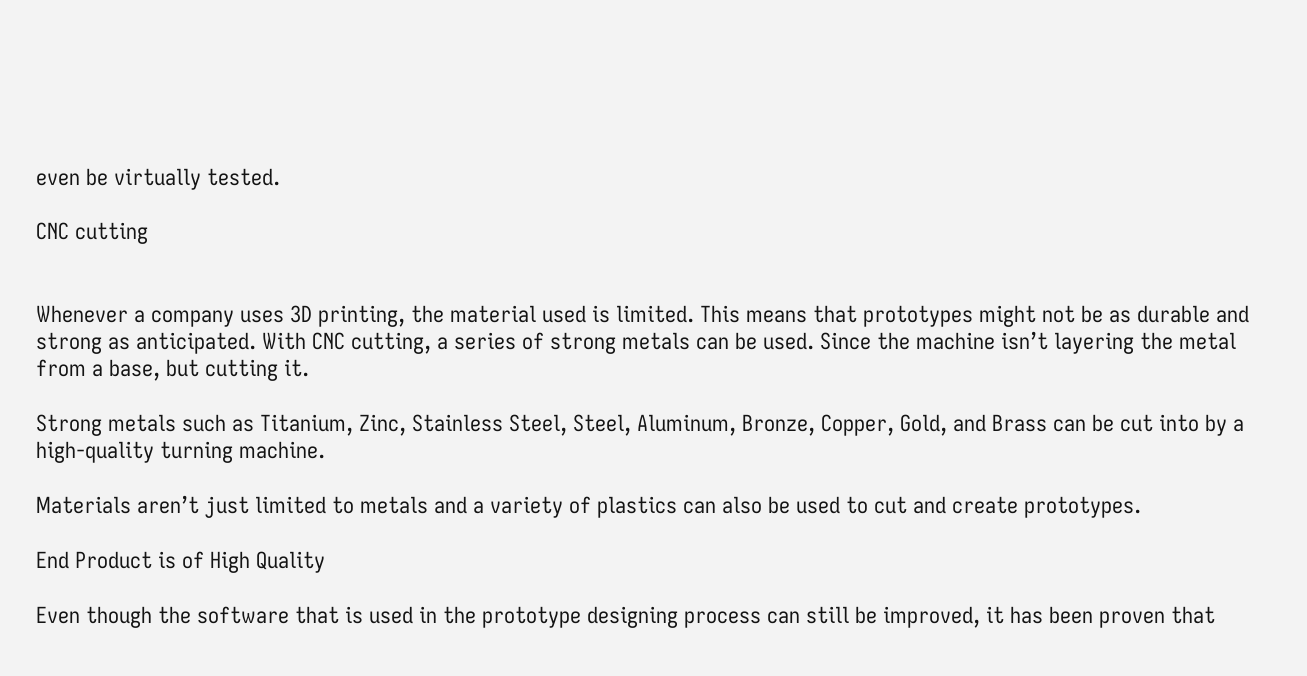even be virtually tested.

CNC cutting


Whenever a company uses 3D printing, the material used is limited. This means that prototypes might not be as durable and strong as anticipated. With CNC cutting, a series of strong metals can be used. Since the machine isn’t layering the metal from a base, but cutting it.

Strong metals such as Titanium, Zinc, Stainless Steel, Steel, Aluminum, Bronze, Copper, Gold, and Brass can be cut into by a high-quality turning machine.

Materials aren’t just limited to metals and a variety of plastics can also be used to cut and create prototypes.

End Product is of High Quality

Even though the software that is used in the prototype designing process can still be improved, it has been proven that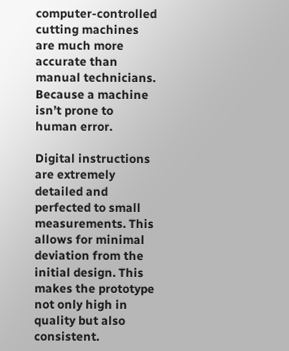computer-controlled cutting machines are much more accurate than manual technicians. Because a machine isn’t prone to human error.

Digital instructions are extremely detailed and perfected to small measurements. This allows for minimal deviation from the initial design. This makes the prototype not only high in quality but also consistent.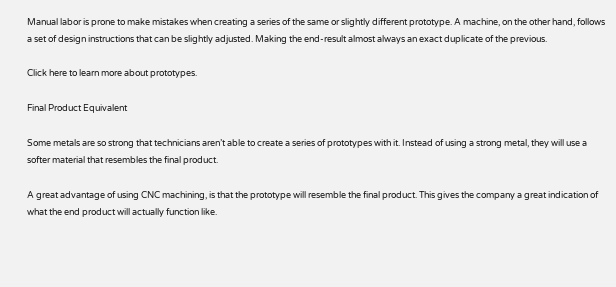Manual labor is prone to make mistakes when creating a series of the same or slightly different prototype. A machine, on the other hand, follows a set of design instructions that can be slightly adjusted. Making the end-result almost always an exact duplicate of the previous.

Click here to learn more about prototypes.

Final Product Equivalent

Some metals are so strong that technicians aren’t able to create a series of prototypes with it. Instead of using a strong metal, they will use a softer material that resembles the final product.

A great advantage of using CNC machining, is that the prototype will resemble the final product. This gives the company a great indication of what the end product will actually function like.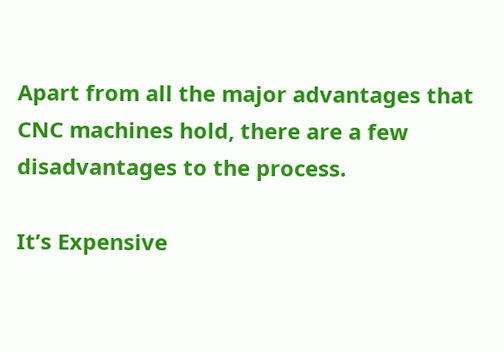Apart from all the major advantages that CNC machines hold, there are a few disadvantages to the process.

It’s Expensive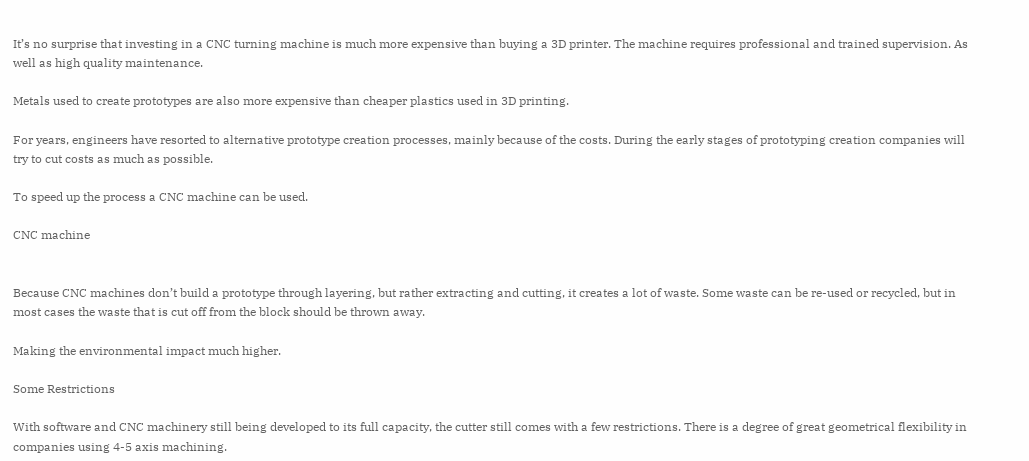It’s no surprise that investing in a CNC turning machine is much more expensive than buying a 3D printer. The machine requires professional and trained supervision. As well as high quality maintenance.

Metals used to create prototypes are also more expensive than cheaper plastics used in 3D printing.

For years, engineers have resorted to alternative prototype creation processes, mainly because of the costs. During the early stages of prototyping creation companies will try to cut costs as much as possible.

To speed up the process a CNC machine can be used.

CNC machine


Because CNC machines don’t build a prototype through layering, but rather extracting and cutting, it creates a lot of waste. Some waste can be re-used or recycled, but in most cases the waste that is cut off from the block should be thrown away.

Making the environmental impact much higher.

Some Restrictions

With software and CNC machinery still being developed to its full capacity, the cutter still comes with a few restrictions. There is a degree of great geometrical flexibility in companies using 4-5 axis machining.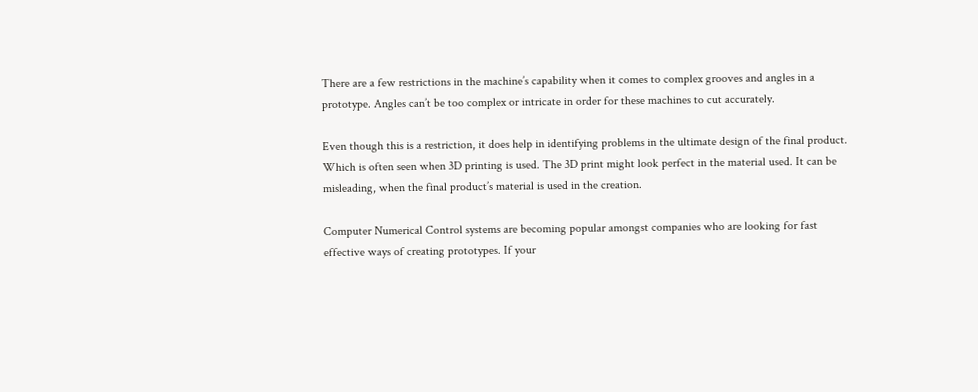There are a few restrictions in the machine’s capability when it comes to complex grooves and angles in a prototype. Angles can’t be too complex or intricate in order for these machines to cut accurately.

Even though this is a restriction, it does help in identifying problems in the ultimate design of the final product. Which is often seen when 3D printing is used. The 3D print might look perfect in the material used. It can be misleading, when the final product’s material is used in the creation.

Computer Numerical Control systems are becoming popular amongst companies who are looking for fast effective ways of creating prototypes. If your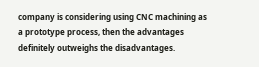company is considering using CNC machining as a prototype process, then the advantages definitely outweighs the disadvantages.